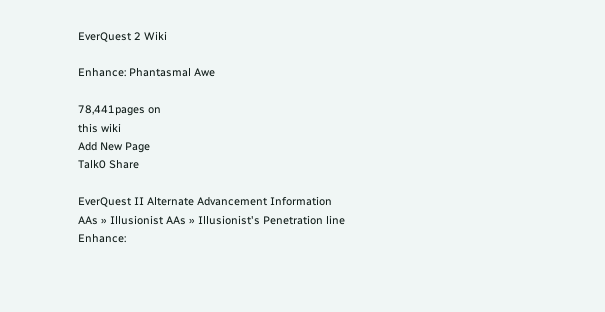EverQuest 2 Wiki

Enhance: Phantasmal Awe

78,441pages on
this wiki
Add New Page
Talk0 Share

EverQuest II Alternate Advancement Information
AAs » Illusionist AAs » Illusionist's Penetration line
Enhance: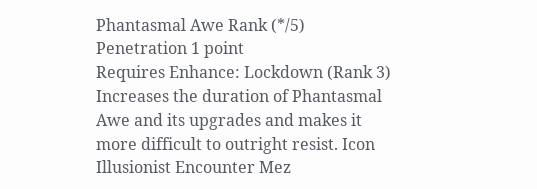Phantasmal Awe Rank (*/5)
Penetration 1 point
Requires Enhance: Lockdown (Rank 3)
Increases the duration of Phantasmal Awe and its upgrades and makes it more difficult to outright resist. Icon Illusionist Encounter Mez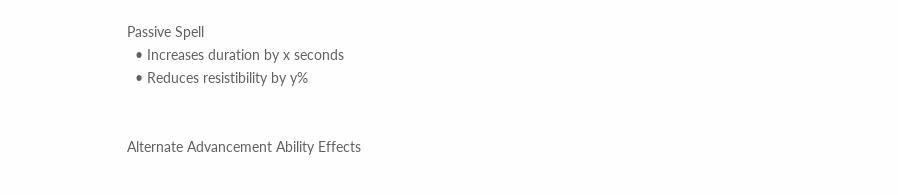Passive Spell
  • Increases duration by x seconds
  • Reduces resistibility by y%


Alternate Advancement Ability Effects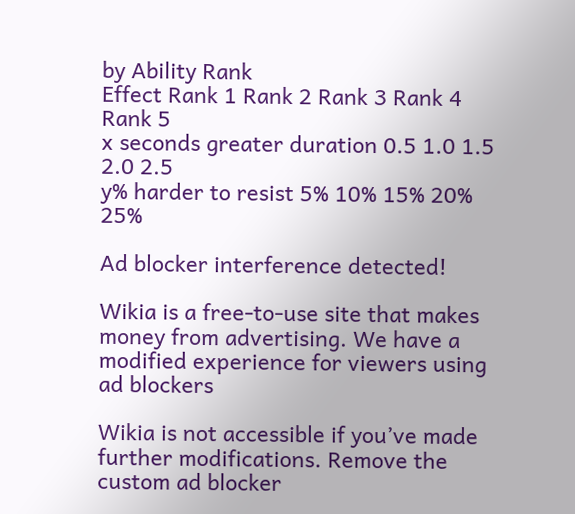by Ability Rank
Effect Rank 1 Rank 2 Rank 3 Rank 4 Rank 5
x seconds greater duration 0.5 1.0 1.5 2.0 2.5
y% harder to resist 5% 10% 15% 20% 25%

Ad blocker interference detected!

Wikia is a free-to-use site that makes money from advertising. We have a modified experience for viewers using ad blockers

Wikia is not accessible if you’ve made further modifications. Remove the custom ad blocker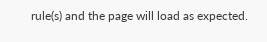rule(s) and the page will load as expected.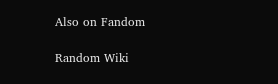Also on Fandom

Random Wiki